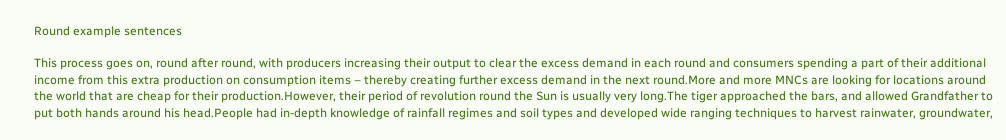Round example sentences

This process goes on, round after round, with producers increasing their output to clear the excess demand in each round and consumers spending a part of their additional income from this extra production on consumption items – thereby creating further excess demand in the next round.More and more MNCs are looking for locations around the world that are cheap for their production.However, their period of revolution round the Sun is usually very long.The tiger approached the bars, and allowed Grandfather to put both hands around his head.People had in-depth knowledge of rainfall regimes and soil types and developed wide ranging techniques to harvest rainwater, groundwater,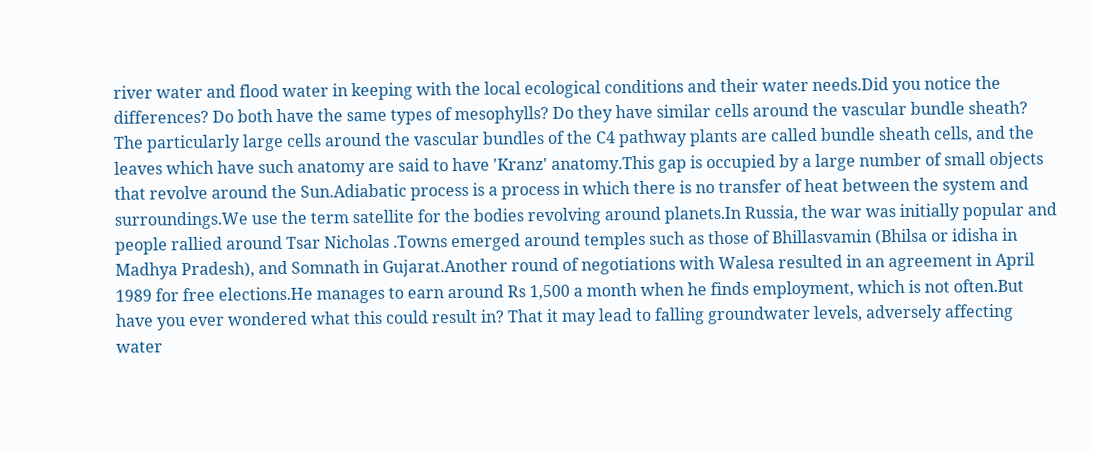river water and flood water in keeping with the local ecological conditions and their water needs.Did you notice the differences? Do both have the same types of mesophylls? Do they have similar cells around the vascular bundle sheath? The particularly large cells around the vascular bundles of the C4 pathway plants are called bundle sheath cells, and the leaves which have such anatomy are said to have 'Kranz' anatomy.This gap is occupied by a large number of small objects that revolve around the Sun.Adiabatic process is a process in which there is no transfer of heat between the system and surroundings.We use the term satellite for the bodies revolving around planets.In Russia, the war was initially popular and people rallied around Tsar Nicholas .Towns emerged around temples such as those of Bhillasvamin (Bhilsa or idisha in Madhya Pradesh), and Somnath in Gujarat.Another round of negotiations with Walesa resulted in an agreement in April 1989 for free elections.He manages to earn around Rs 1,500 a month when he finds employment, which is not often.But have you ever wondered what this could result in? That it may lead to falling groundwater levels, adversely affecting water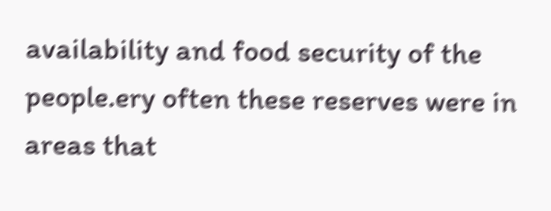availability and food security of the people.ery often these reserves were in areas that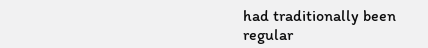had traditionally been regular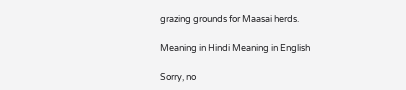grazing grounds for Maasai herds.

Meaning in Hindi Meaning in English

Sorry, no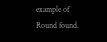example of Round found.